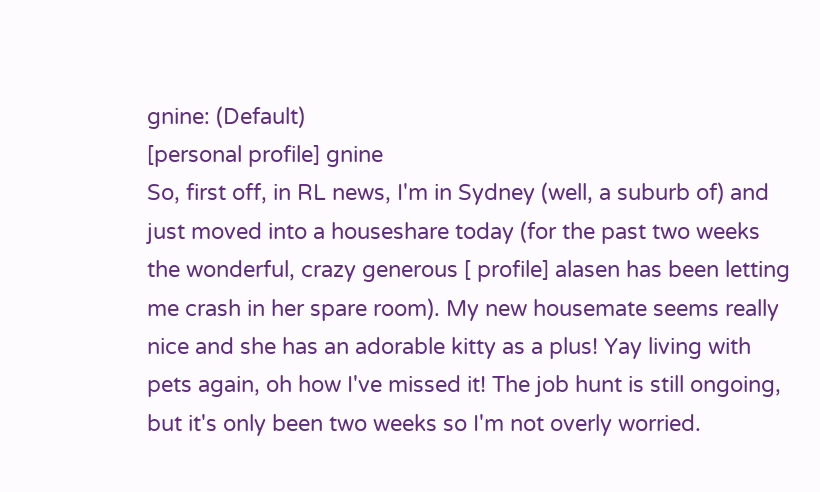gnine: (Default)
[personal profile] gnine
So, first off, in RL news, I'm in Sydney (well, a suburb of) and just moved into a houseshare today (for the past two weeks the wonderful, crazy generous [ profile] alasen has been letting me crash in her spare room). My new housemate seems really nice and she has an adorable kitty as a plus! Yay living with pets again, oh how I've missed it! The job hunt is still ongoing, but it's only been two weeks so I'm not overly worried.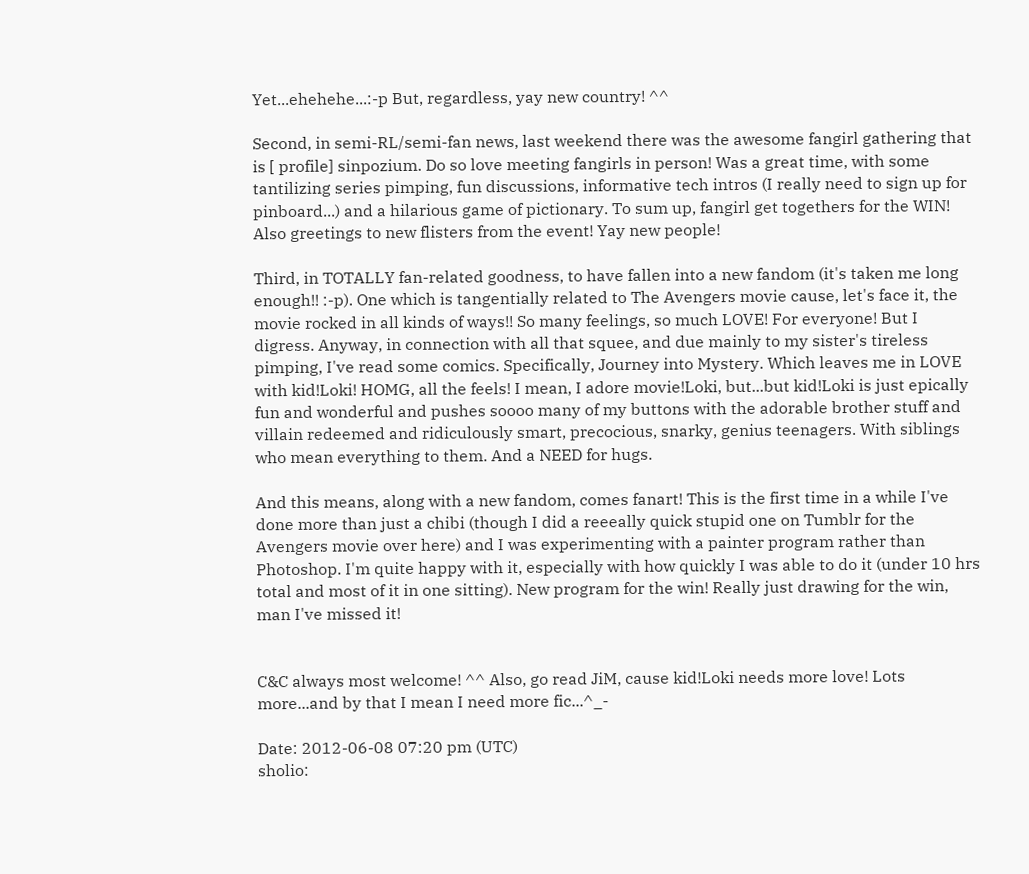Yet...ehehehe...:-p But, regardless, yay new country! ^^

Second, in semi-RL/semi-fan news, last weekend there was the awesome fangirl gathering that is [ profile] sinpozium. Do so love meeting fangirls in person! Was a great time, with some tantilizing series pimping, fun discussions, informative tech intros (I really need to sign up for pinboard...) and a hilarious game of pictionary. To sum up, fangirl get togethers for the WIN! Also greetings to new flisters from the event! Yay new people!

Third, in TOTALLY fan-related goodness, to have fallen into a new fandom (it's taken me long enough!! :-p). One which is tangentially related to The Avengers movie cause, let's face it, the movie rocked in all kinds of ways!! So many feelings, so much LOVE! For everyone! But I digress. Anyway, in connection with all that squee, and due mainly to my sister's tireless pimping, I've read some comics. Specifically, Journey into Mystery. Which leaves me in LOVE with kid!Loki! HOMG, all the feels! I mean, I adore movie!Loki, but...but kid!Loki is just epically fun and wonderful and pushes soooo many of my buttons with the adorable brother stuff and villain redeemed and ridiculously smart, precocious, snarky, genius teenagers. With siblings who mean everything to them. And a NEED for hugs.

And this means, along with a new fandom, comes fanart! This is the first time in a while I've done more than just a chibi (though I did a reeeally quick stupid one on Tumblr for the Avengers movie over here) and I was experimenting with a painter program rather than Photoshop. I'm quite happy with it, especially with how quickly I was able to do it (under 10 hrs total and most of it in one sitting). New program for the win! Really just drawing for the win, man I've missed it!


C&C always most welcome! ^^ Also, go read JiM, cause kid!Loki needs more love! Lots more...and by that I mean I need more fic...^_-

Date: 2012-06-08 07:20 pm (UTC)
sholio: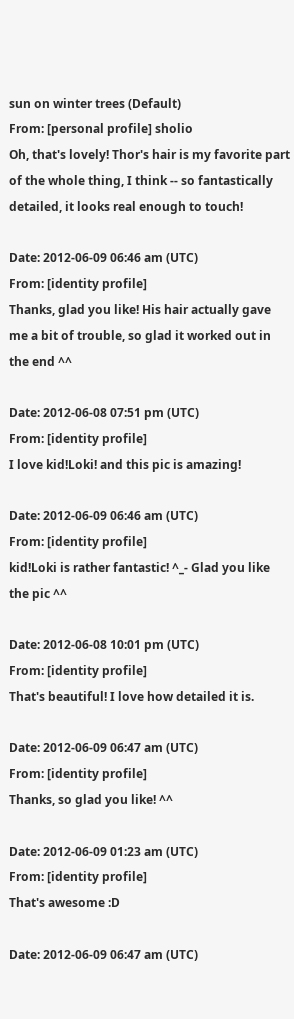sun on winter trees (Default)
From: [personal profile] sholio
Oh, that's lovely! Thor's hair is my favorite part of the whole thing, I think -- so fantastically detailed, it looks real enough to touch!

Date: 2012-06-09 06:46 am (UTC)
From: [identity profile]
Thanks, glad you like! His hair actually gave me a bit of trouble, so glad it worked out in the end ^^

Date: 2012-06-08 07:51 pm (UTC)
From: [identity profile]
I love kid!Loki! and this pic is amazing!

Date: 2012-06-09 06:46 am (UTC)
From: [identity profile]
kid!Loki is rather fantastic! ^_- Glad you like the pic ^^

Date: 2012-06-08 10:01 pm (UTC)
From: [identity profile]
That's beautiful! I love how detailed it is.

Date: 2012-06-09 06:47 am (UTC)
From: [identity profile]
Thanks, so glad you like! ^^

Date: 2012-06-09 01:23 am (UTC)
From: [identity profile]
That's awesome :D

Date: 2012-06-09 06:47 am (UTC)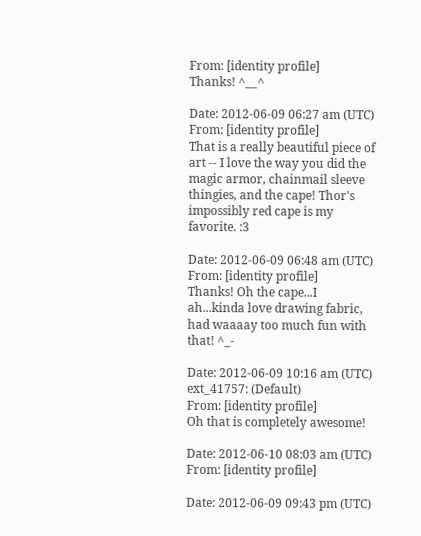From: [identity profile]
Thanks! ^__^

Date: 2012-06-09 06:27 am (UTC)
From: [identity profile]
That is a really beautiful piece of art -- I love the way you did the magic armor, chainmail sleeve thingies, and the cape! Thor's impossibly red cape is my favorite. :3

Date: 2012-06-09 06:48 am (UTC)
From: [identity profile]
Thanks! Oh the cape...I ah...kinda love drawing fabric, had waaaay too much fun with that! ^_-

Date: 2012-06-09 10:16 am (UTC)
ext_41757: (Default)
From: [identity profile]
Oh that is completely awesome!

Date: 2012-06-10 08:03 am (UTC)
From: [identity profile]

Date: 2012-06-09 09:43 pm (UTC)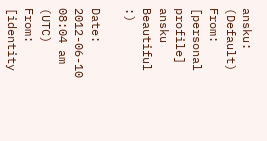ansku: (Default)
From: [personal profile] ansku
Beautiful :)

Date: 2012-06-10 08:04 am (UTC)
From: [identity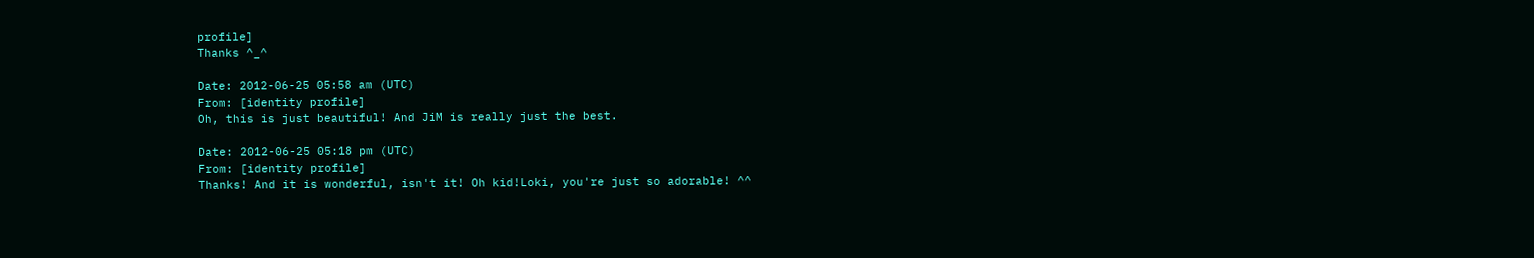profile]
Thanks ^_^

Date: 2012-06-25 05:58 am (UTC)
From: [identity profile]
Oh, this is just beautiful! And JiM is really just the best.

Date: 2012-06-25 05:18 pm (UTC)
From: [identity profile]
Thanks! And it is wonderful, isn't it! Oh kid!Loki, you're just so adorable! ^^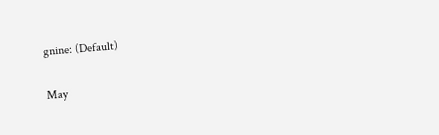gnine: (Default)

May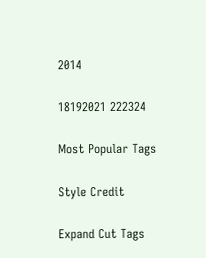2014

18192021 222324

Most Popular Tags

Style Credit

Expand Cut Tags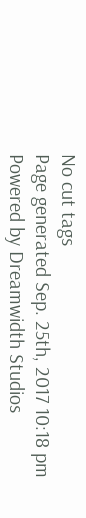No cut tags
Page generated Sep. 25th, 2017 10:18 pm
Powered by Dreamwidth Studios